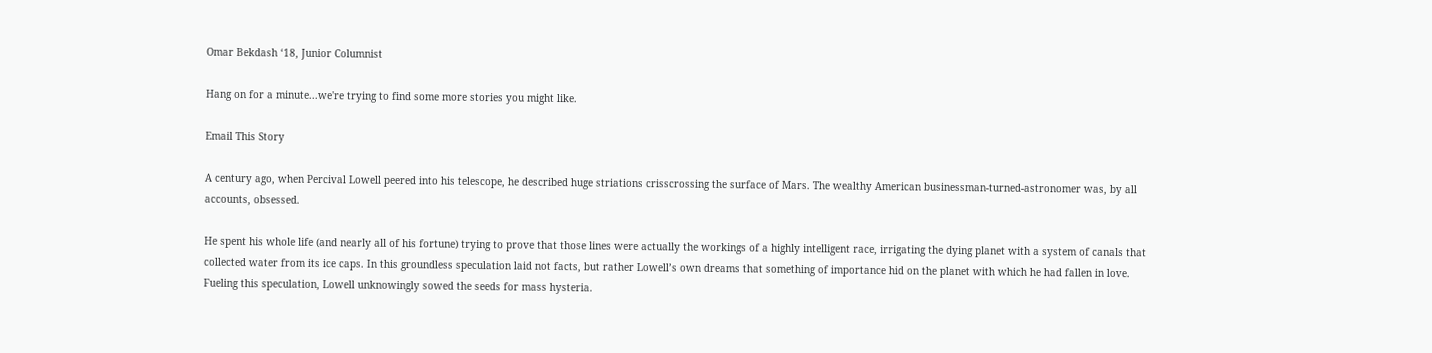Omar Bekdash ‘18, Junior Columnist

Hang on for a minute...we're trying to find some more stories you might like.

Email This Story

A century ago, when Percival Lowell peered into his telescope, he described huge striations crisscrossing the surface of Mars. The wealthy American businessman-turned-astronomer was, by all accounts, obsessed.

He spent his whole life (and nearly all of his fortune) trying to prove that those lines were actually the workings of a highly intelligent race, irrigating the dying planet with a system of canals that collected water from its ice caps. In this groundless speculation laid not facts, but rather Lowell’s own dreams that something of importance hid on the planet with which he had fallen in love. Fueling this speculation, Lowell unknowingly sowed the seeds for mass hysteria.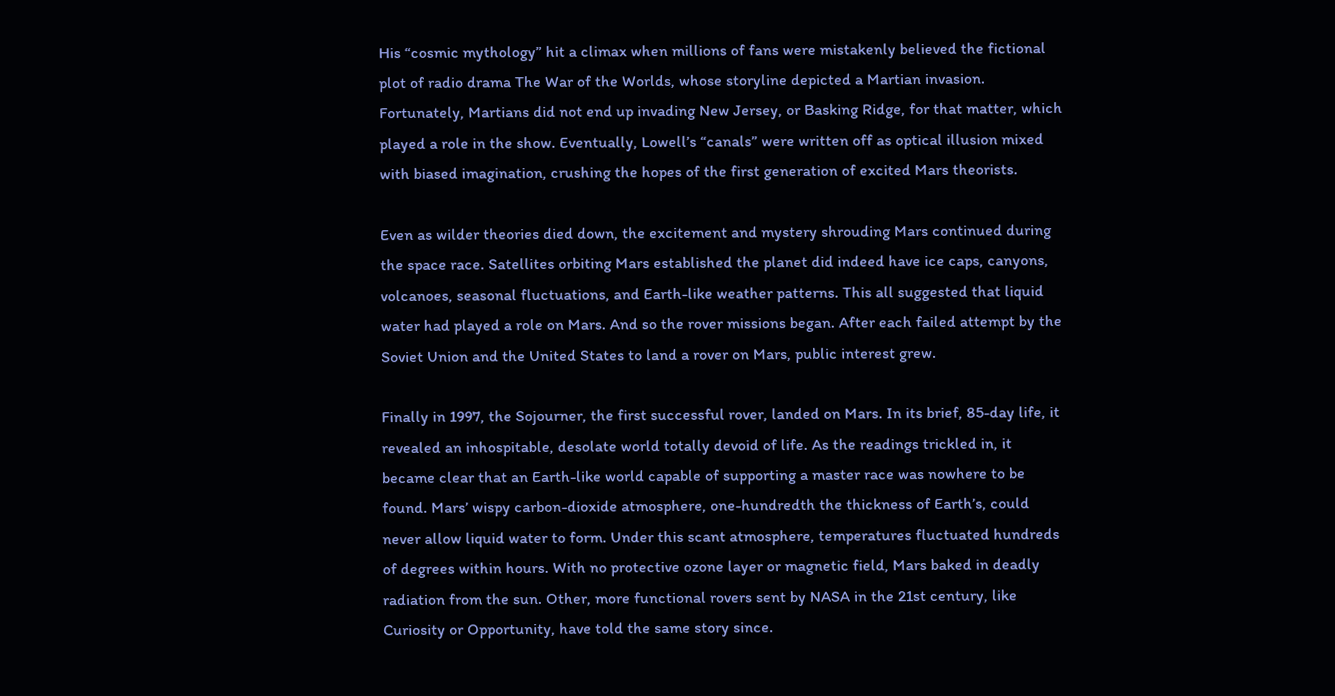His “cosmic mythology” hit a climax when millions of fans were mistakenly believed the fictional plot of radio drama The War of the Worlds, whose storyline depicted a Martian invasion. Fortunately, Martians did not end up invading New Jersey, or Basking Ridge, for that matter, which played a role in the show. Eventually, Lowell’s “canals” were written off as optical illusion mixed with biased imagination, crushing the hopes of the first generation of excited Mars theorists.

Even as wilder theories died down, the excitement and mystery shrouding Mars continued during the space race. Satellites orbiting Mars established the planet did indeed have ice caps, canyons, volcanoes, seasonal fluctuations, and Earth-like weather patterns. This all suggested that liquid water had played a role on Mars. And so the rover missions began. After each failed attempt by the Soviet Union and the United States to land a rover on Mars, public interest grew.

Finally in 1997, the Sojourner, the first successful rover, landed on Mars. In its brief, 85-day life, it revealed an inhospitable, desolate world totally devoid of life. As the readings trickled in, it became clear that an Earth-like world capable of supporting a master race was nowhere to be found. Mars’ wispy carbon-dioxide atmosphere, one-hundredth the thickness of Earth’s, could never allow liquid water to form. Under this scant atmosphere, temperatures fluctuated hundreds of degrees within hours. With no protective ozone layer or magnetic field, Mars baked in deadly radiation from the sun. Other, more functional rovers sent by NASA in the 21st century, like Curiosity or Opportunity, have told the same story since.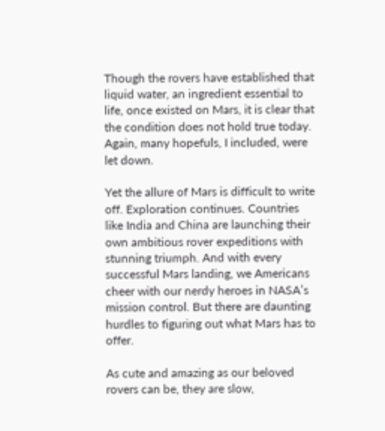Though the rovers have established that liquid water, an ingredient essential to life, once existed on Mars, it is clear that the condition does not hold true today. Again, many hopefuls, I included, were let down.

Yet the allure of Mars is difficult to write off. Exploration continues. Countries like India and China are launching their own ambitious rover expeditions with stunning triumph. And with every successful Mars landing, we Americans cheer with our nerdy heroes in NASA’s mission control. But there are daunting hurdles to figuring out what Mars has to offer.

As cute and amazing as our beloved rovers can be, they are slow,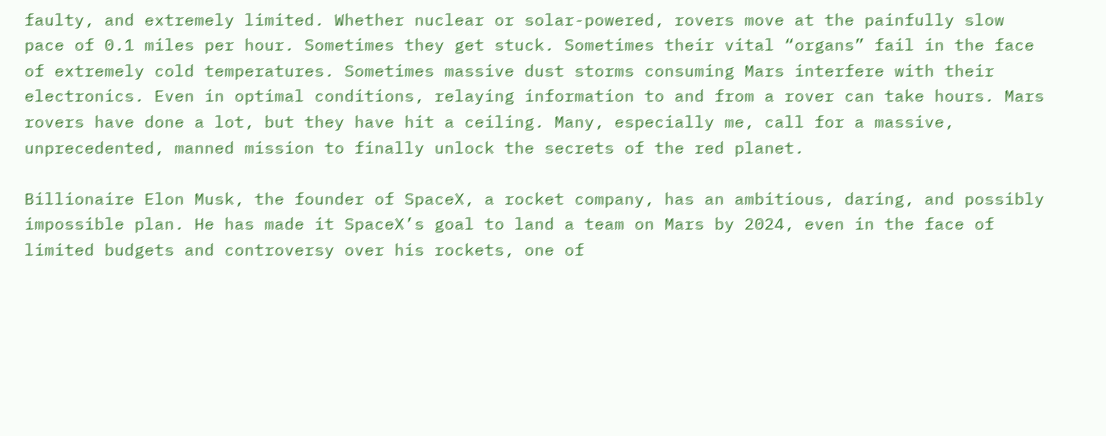faulty, and extremely limited. Whether nuclear or solar-powered, rovers move at the painfully slow pace of 0.1 miles per hour. Sometimes they get stuck. Sometimes their vital “organs” fail in the face of extremely cold temperatures. Sometimes massive dust storms consuming Mars interfere with their electronics. Even in optimal conditions, relaying information to and from a rover can take hours. Mars rovers have done a lot, but they have hit a ceiling. Many, especially me, call for a massive, unprecedented, manned mission to finally unlock the secrets of the red planet.

Billionaire Elon Musk, the founder of SpaceX, a rocket company, has an ambitious, daring, and possibly impossible plan. He has made it SpaceX’s goal to land a team on Mars by 2024, even in the face of limited budgets and controversy over his rockets, one of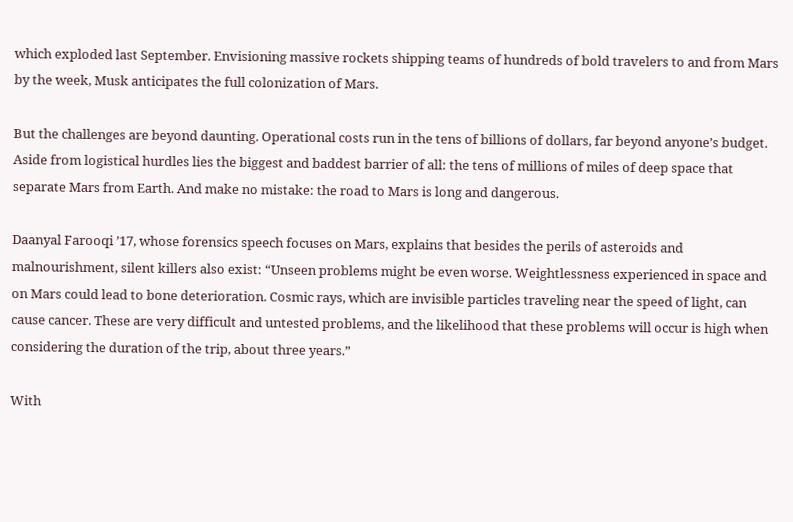which exploded last September. Envisioning massive rockets shipping teams of hundreds of bold travelers to and from Mars by the week, Musk anticipates the full colonization of Mars.

But the challenges are beyond daunting. Operational costs run in the tens of billions of dollars, far beyond anyone’s budget. Aside from logistical hurdles lies the biggest and baddest barrier of all: the tens of millions of miles of deep space that separate Mars from Earth. And make no mistake: the road to Mars is long and dangerous.

Daanyal Farooqi ’17, whose forensics speech focuses on Mars, explains that besides the perils of asteroids and malnourishment, silent killers also exist: “Unseen problems might be even worse. Weightlessness experienced in space and on Mars could lead to bone deterioration. Cosmic rays, which are invisible particles traveling near the speed of light, can cause cancer. These are very difficult and untested problems, and the likelihood that these problems will occur is high when considering the duration of the trip, about three years.”

With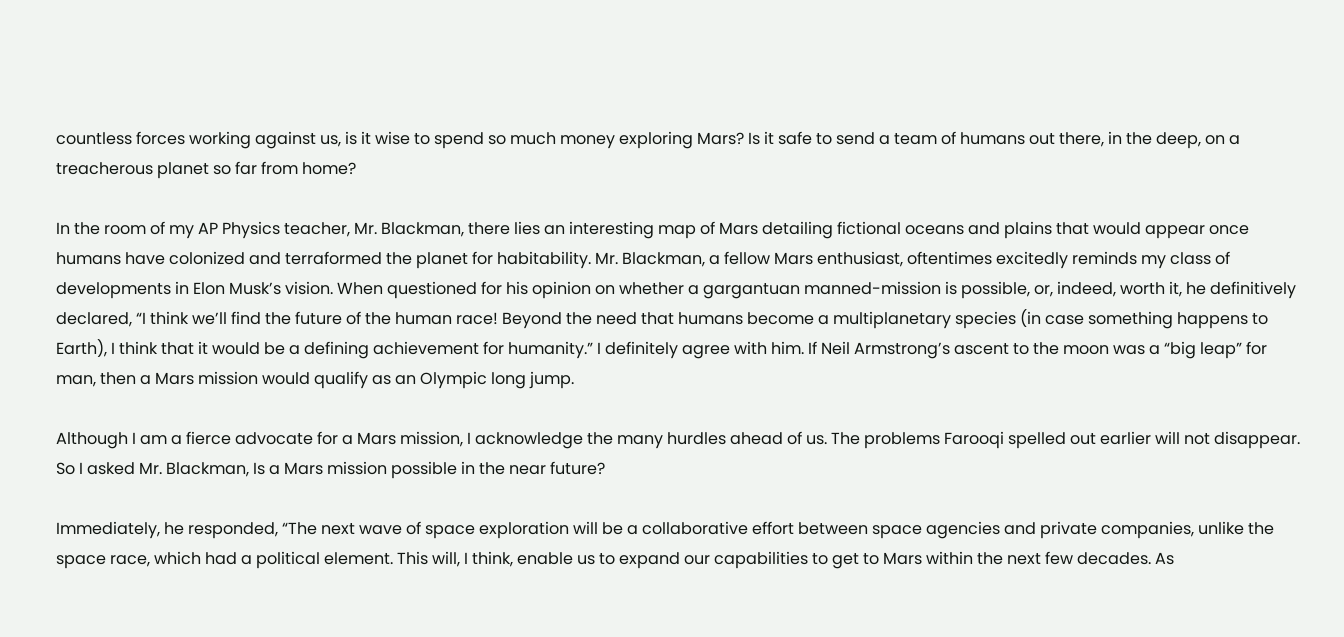countless forces working against us, is it wise to spend so much money exploring Mars? Is it safe to send a team of humans out there, in the deep, on a treacherous planet so far from home?

In the room of my AP Physics teacher, Mr. Blackman, there lies an interesting map of Mars detailing fictional oceans and plains that would appear once humans have colonized and terraformed the planet for habitability. Mr. Blackman, a fellow Mars enthusiast, oftentimes excitedly reminds my class of developments in Elon Musk’s vision. When questioned for his opinion on whether a gargantuan manned-mission is possible, or, indeed, worth it, he definitively declared, “I think we’ll find the future of the human race! Beyond the need that humans become a multiplanetary species (in case something happens to Earth), I think that it would be a defining achievement for humanity.” I definitely agree with him. If Neil Armstrong’s ascent to the moon was a “big leap” for man, then a Mars mission would qualify as an Olympic long jump.

Although I am a fierce advocate for a Mars mission, I acknowledge the many hurdles ahead of us. The problems Farooqi spelled out earlier will not disappear. So I asked Mr. Blackman, Is a Mars mission possible in the near future?

Immediately, he responded, “The next wave of space exploration will be a collaborative effort between space agencies and private companies, unlike the space race, which had a political element. This will, I think, enable us to expand our capabilities to get to Mars within the next few decades. As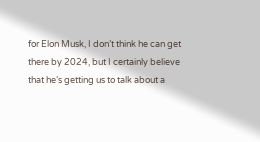for Elon Musk, I don’t think he can get there by 2024, but I certainly believe that he’s getting us to talk about a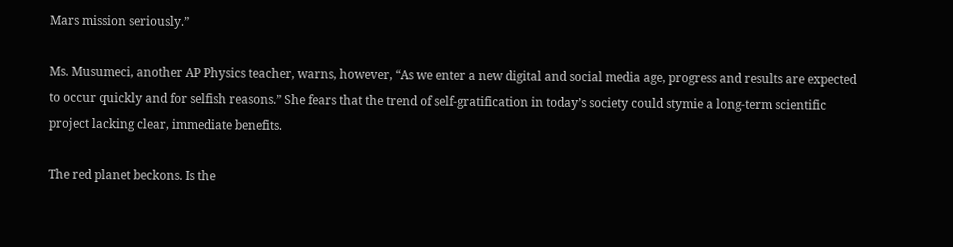Mars mission seriously.”

Ms. Musumeci, another AP Physics teacher, warns, however, “As we enter a new digital and social media age, progress and results are expected to occur quickly and for selfish reasons.” She fears that the trend of self-gratification in today’s society could stymie a long-term scientific project lacking clear, immediate benefits.

The red planet beckons. Is the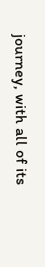journey, with all of its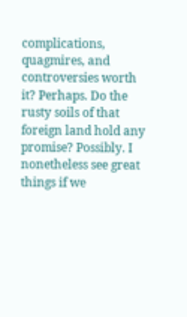complications, quagmires, and controversies worth it? Perhaps. Do the rusty soils of that foreign land hold any promise? Possibly. I nonetheless see great things if we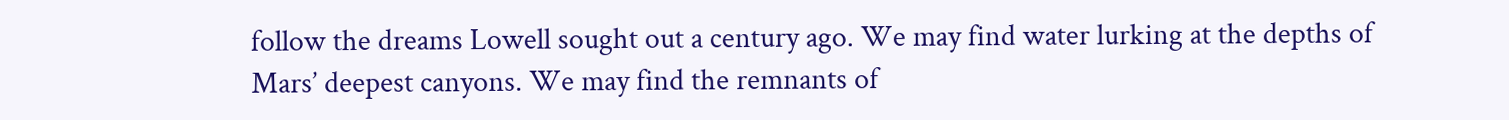follow the dreams Lowell sought out a century ago. We may find water lurking at the depths of Mars’ deepest canyons. We may find the remnants of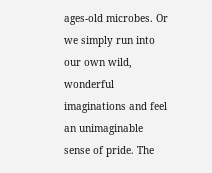ages-old microbes. Or we simply run into our own wild, wonderful imaginations and feel an unimaginable sense of pride. The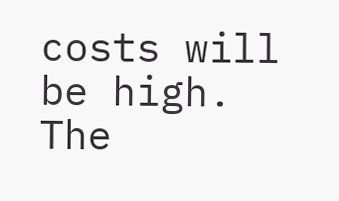costs will be high. The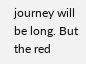journey will be long. But the red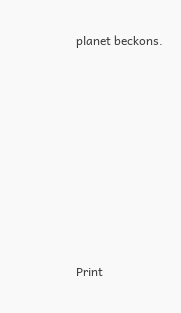planet beckons.










Print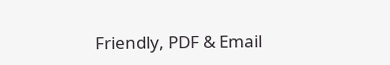Friendly, PDF & Email